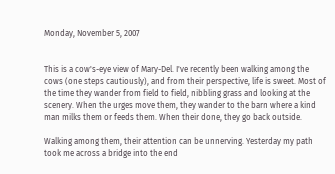Monday, November 5, 2007


This is a cow's-eye view of Mary-Del. I've recently been walking among the cows (one steps cautiously), and from their perspective, life is sweet. Most of the time they wander from field to field, nibbling grass and looking at the scenery. When the urges move them, they wander to the barn where a kind man milks them or feeds them. When their done, they go back outside.

Walking among them, their attention can be unnerving. Yesterday my path took me across a bridge into the end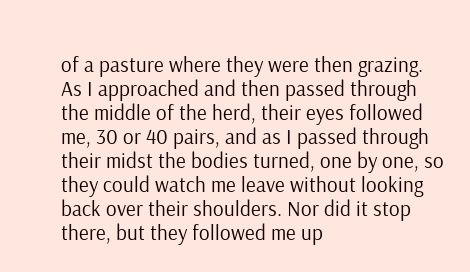of a pasture where they were then grazing. As I approached and then passed through the middle of the herd, their eyes followed me, 30 or 40 pairs, and as I passed through their midst the bodies turned, one by one, so they could watch me leave without looking back over their shoulders. Nor did it stop there, but they followed me up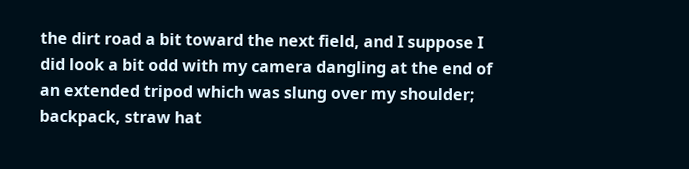the dirt road a bit toward the next field, and I suppose I did look a bit odd with my camera dangling at the end of an extended tripod which was slung over my shoulder; backpack, straw hat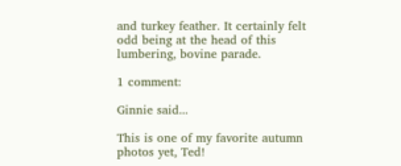and turkey feather. It certainly felt odd being at the head of this lumbering, bovine parade.

1 comment:

Ginnie said...

This is one of my favorite autumn photos yet, Ted!